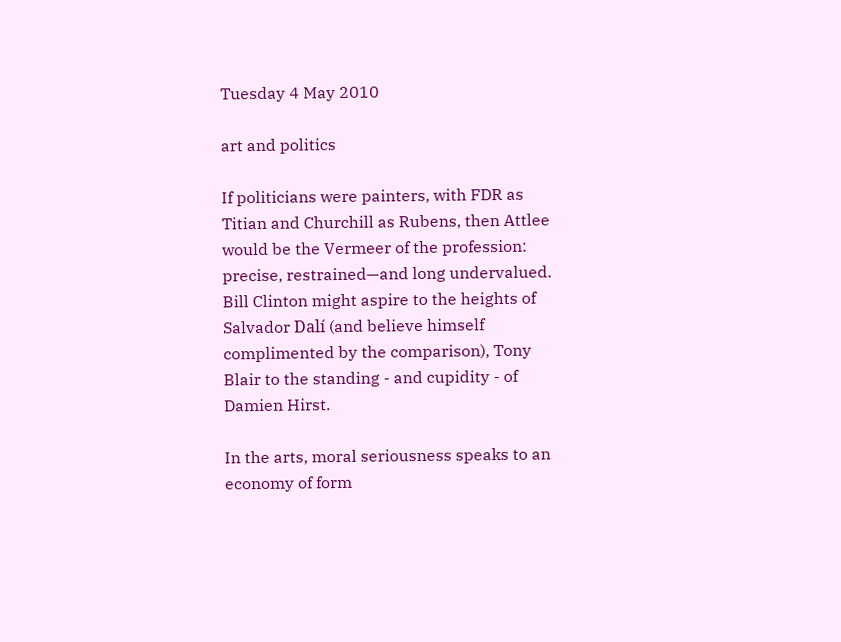Tuesday 4 May 2010

art and politics

If politicians were painters, with FDR as Titian and Churchill as Rubens, then Attlee would be the Vermeer of the profession: precise, restrained—and long undervalued. Bill Clinton might aspire to the heights of Salvador Dalí (and believe himself complimented by the comparison), Tony Blair to the standing - and cupidity - of Damien Hirst.

In the arts, moral seriousness speaks to an economy of form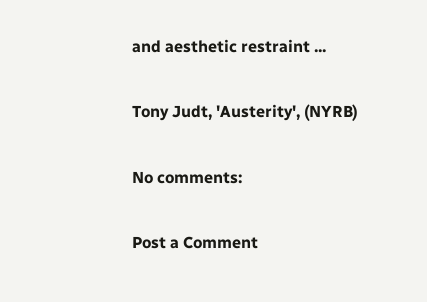and aesthetic restraint ...

Tony Judt, 'Austerity', (NYRB)

No comments:

Post a Comment